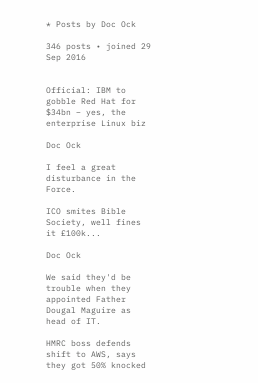* Posts by Doc Ock

346 posts • joined 29 Sep 2016


Official: IBM to gobble Red Hat for $34bn – yes, the enterprise Linux biz

Doc Ock

I feel a great disturbance in the Force.

ICO smites Bible Society, well fines it £100k...

Doc Ock

We said they'd be trouble when they appointed Father Dougal Maguire as head of IT.

HMRC boss defends shift to AWS, says they got 50% knocked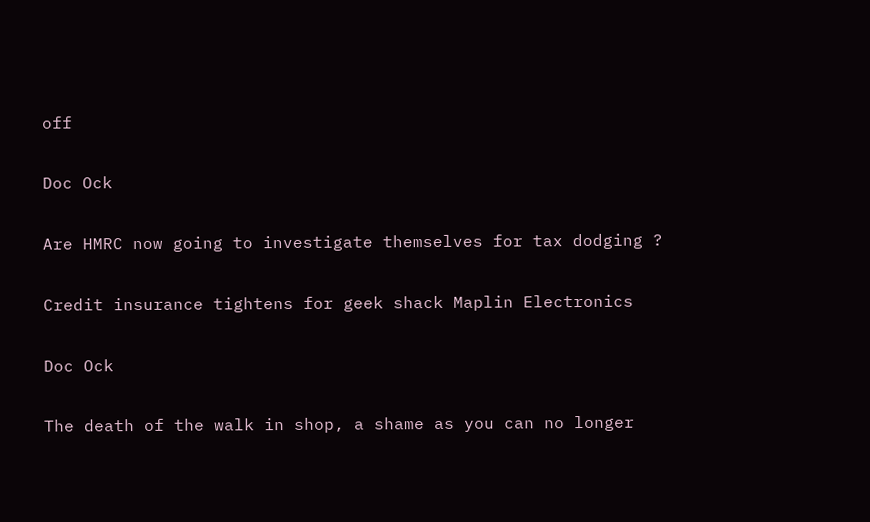off

Doc Ock

Are HMRC now going to investigate themselves for tax dodging ?

Credit insurance tightens for geek shack Maplin Electronics

Doc Ock

The death of the walk in shop, a shame as you can no longer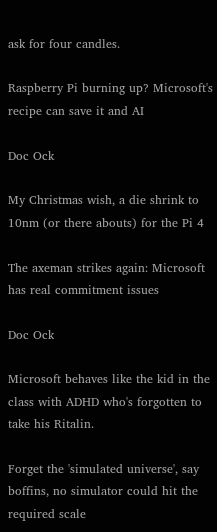ask for four candles.

Raspberry Pi burning up? Microsoft's recipe can save it and AI

Doc Ock

My Christmas wish, a die shrink to 10nm (or there abouts) for the Pi 4

The axeman strikes again: Microsoft has real commitment issues

Doc Ock

Microsoft behaves like the kid in the class with ADHD who's forgotten to take his Ritalin.

Forget the 'simulated universe', say boffins, no simulator could hit the required scale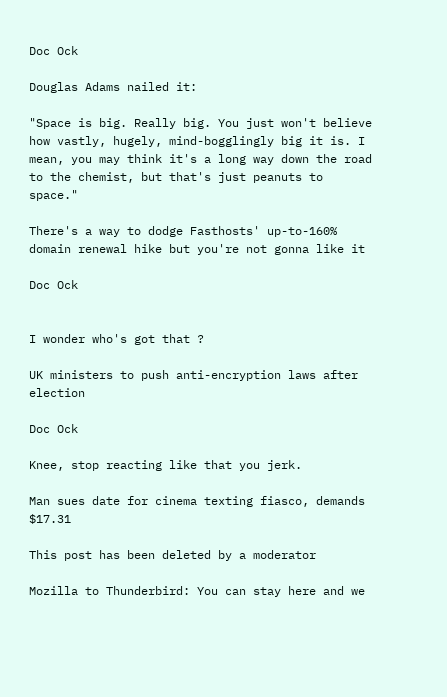Doc Ock

Douglas Adams nailed it:

"Space is big. Really big. You just won't believe how vastly, hugely, mind-bogglingly big it is. I mean, you may think it's a long way down the road to the chemist, but that's just peanuts to space."

There's a way to dodge Fasthosts' up-to-160% domain renewal hike but you're not gonna like it

Doc Ock


I wonder who's got that ?

UK ministers to push anti-encryption laws after election

Doc Ock

Knee, stop reacting like that you jerk.

Man sues date for cinema texting fiasco, demands $17.31

This post has been deleted by a moderator

Mozilla to Thunderbird: You can stay here and we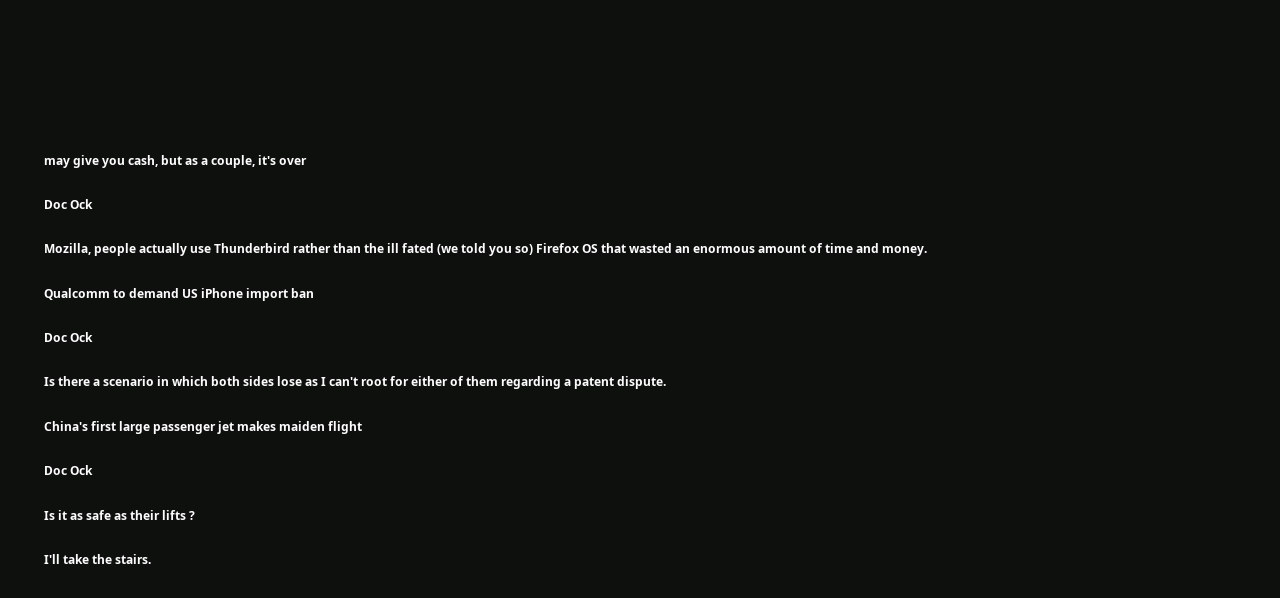may give you cash, but as a couple, it's over

Doc Ock

Mozilla, people actually use Thunderbird rather than the ill fated (we told you so) Firefox OS that wasted an enormous amount of time and money.

Qualcomm to demand US iPhone import ban

Doc Ock

Is there a scenario in which both sides lose as I can't root for either of them regarding a patent dispute.

China's first large passenger jet makes maiden flight

Doc Ock

Is it as safe as their lifts ?

I'll take the stairs.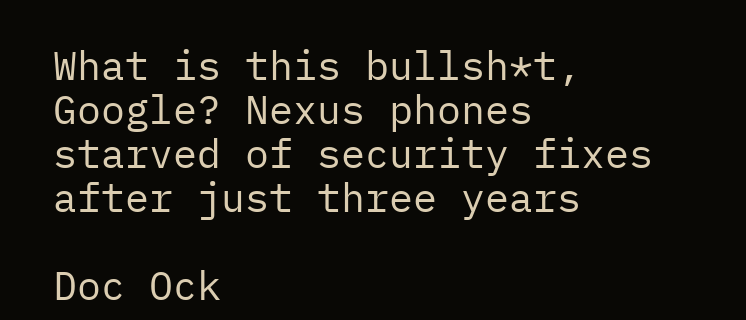What is this bullsh*t, Google? Nexus phones starved of security fixes after just three years

Doc Ock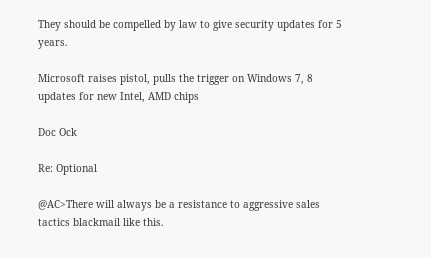They should be compelled by law to give security updates for 5 years.

Microsoft raises pistol, pulls the trigger on Windows 7, 8 updates for new Intel, AMD chips

Doc Ock

Re: Optional

@AC>There will always be a resistance to aggressive sales tactics blackmail like this.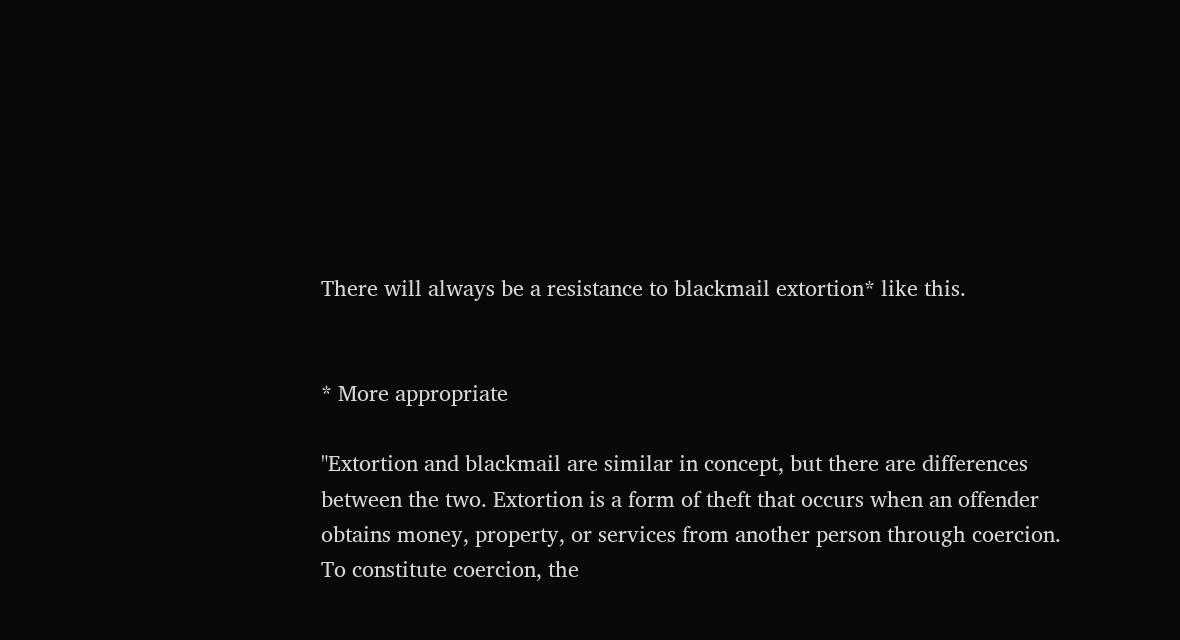There will always be a resistance to blackmail extortion* like this.


* More appropriate

"Extortion and blackmail are similar in concept, but there are differences between the two. Extortion is a form of theft that occurs when an offender obtains money, property, or services from another person through coercion. To constitute coercion, the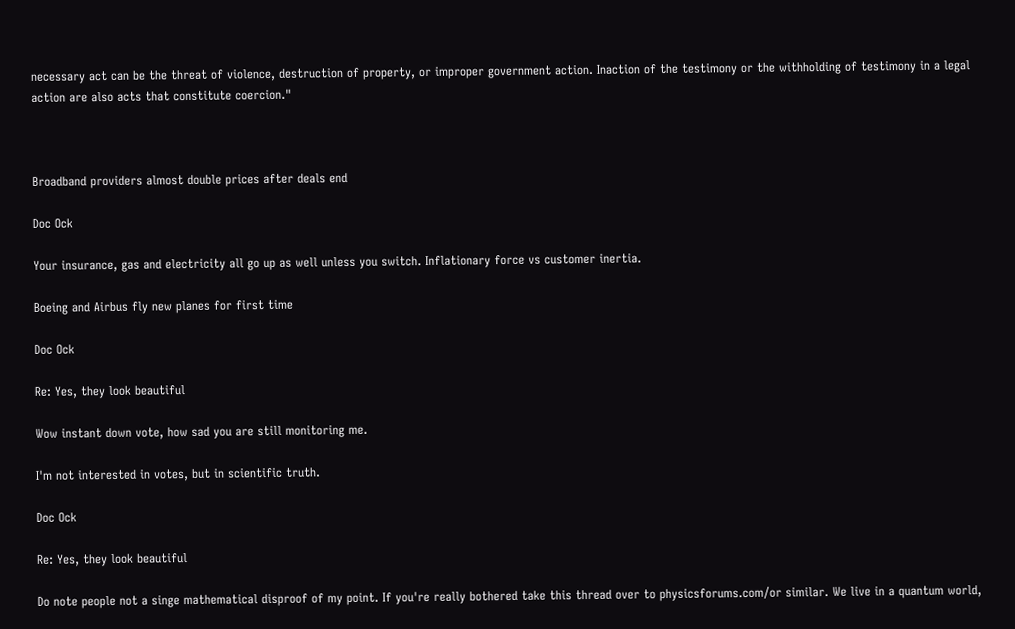necessary act can be the threat of violence, destruction of property, or improper government action. Inaction of the testimony or the withholding of testimony in a legal action are also acts that constitute coercion."



Broadband providers almost double prices after deals end

Doc Ock

Your insurance, gas and electricity all go up as well unless you switch. Inflationary force vs customer inertia.

Boeing and Airbus fly new planes for first time

Doc Ock

Re: Yes, they look beautiful

Wow instant down vote, how sad you are still monitoring me.

I'm not interested in votes, but in scientific truth.

Doc Ock

Re: Yes, they look beautiful

Do note people not a singe mathematical disproof of my point. If you're really bothered take this thread over to physicsforums.com/or similar. We live in a quantum world,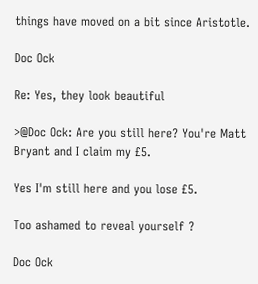things have moved on a bit since Aristotle.

Doc Ock

Re: Yes, they look beautiful

>@Doc Ock: Are you still here? You're Matt Bryant and I claim my £5.

Yes I'm still here and you lose £5.

Too ashamed to reveal yourself ?

Doc Ock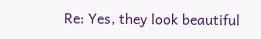Re: Yes, they look beautiful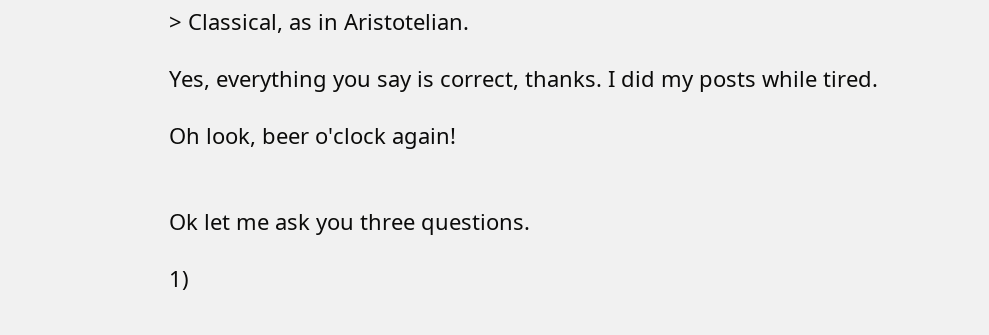> Classical, as in Aristotelian.

Yes, everything you say is correct, thanks. I did my posts while tired.

Oh look, beer o'clock again!


Ok let me ask you three questions.

1)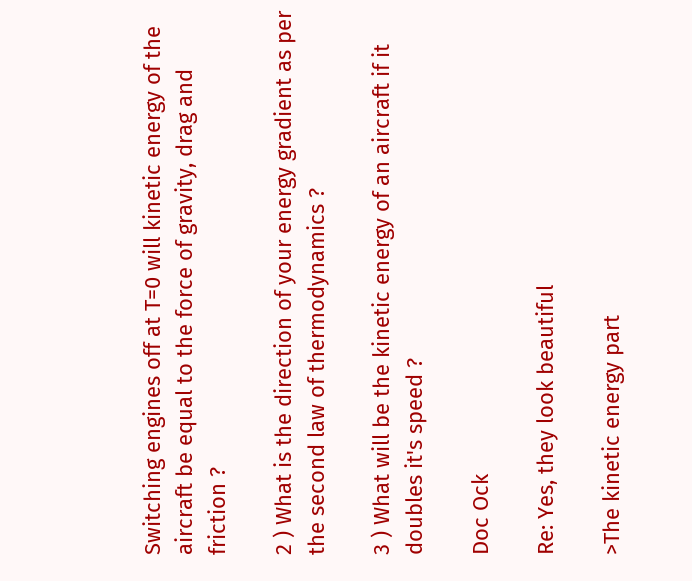Switching engines off at T=0 will kinetic energy of the aircraft be equal to the force of gravity, drag and friction ?

2 ) What is the direction of your energy gradient as per the second law of thermodynamics ?

3 ) What will be the kinetic energy of an aircraft if it doubles it's speed ?

Doc Ock

Re: Yes, they look beautiful

>The kinetic energy part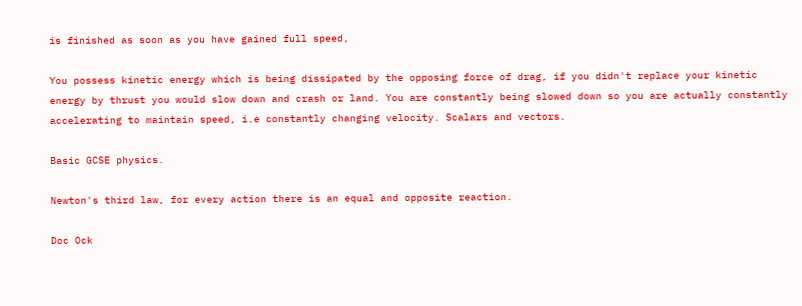is finished as soon as you have gained full speed,

You possess kinetic energy which is being dissipated by the opposing force of drag, if you didn't replace your kinetic energy by thrust you would slow down and crash or land. You are constantly being slowed down so you are actually constantly accelerating to maintain speed, i.e constantly changing velocity. Scalars and vectors.

Basic GCSE physics.

Newton's third law, for every action there is an equal and opposite reaction.

Doc Ock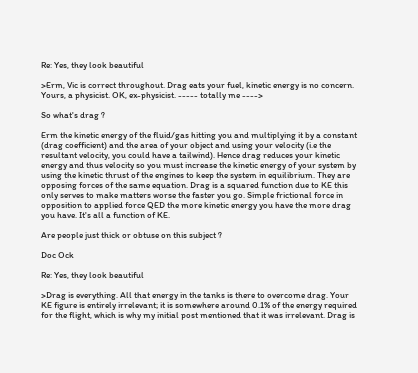Re: Yes, they look beautiful

>Erm, Vic is correct throughout. Drag eats your fuel, kinetic energy is no concern. Yours, a physicist. OK, ex-physicist. ----- totally me ---->

So what's drag ?

Erm the kinetic energy of the fluid/gas hitting you and multiplying it by a constant (drag coefficient) and the area of your object and using your velocity (i.e the resultant velocity, you could have a tailwind). Hence drag reduces your kinetic energy and thus velocity so you must increase the kinetic energy of your system by using the kinetic thrust of the engines to keep the system in equilibrium. They are opposing forces of the same equation. Drag is a squared function due to KE this only serves to make matters worse the faster you go. Simple frictional force in opposition to applied force QED the more kinetic energy you have the more drag you have. It's all a function of KE.

Are people just thick or obtuse on this subject ?

Doc Ock

Re: Yes, they look beautiful

>Drag is everything. All that energy in the tanks is there to overcome drag. Your KE figure is entirely irrelevant; it is somewhere around 0.1% of the energy required for the flight, which is why my initial post mentioned that it was irrelevant. Drag is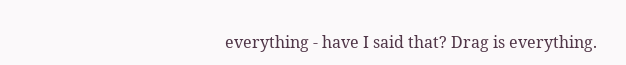everything - have I said that? Drag is everything.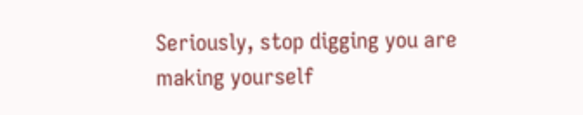Seriously, stop digging you are making yourself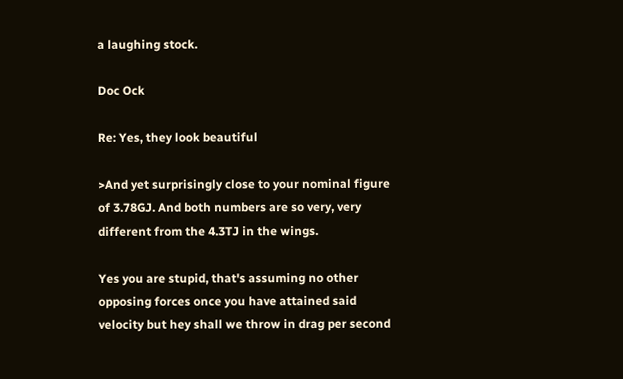a laughing stock.

Doc Ock

Re: Yes, they look beautiful

>And yet surprisingly close to your nominal figure of 3.78GJ. And both numbers are so very, very different from the 4.3TJ in the wings.

Yes you are stupid, that's assuming no other opposing forces once you have attained said velocity but hey shall we throw in drag per second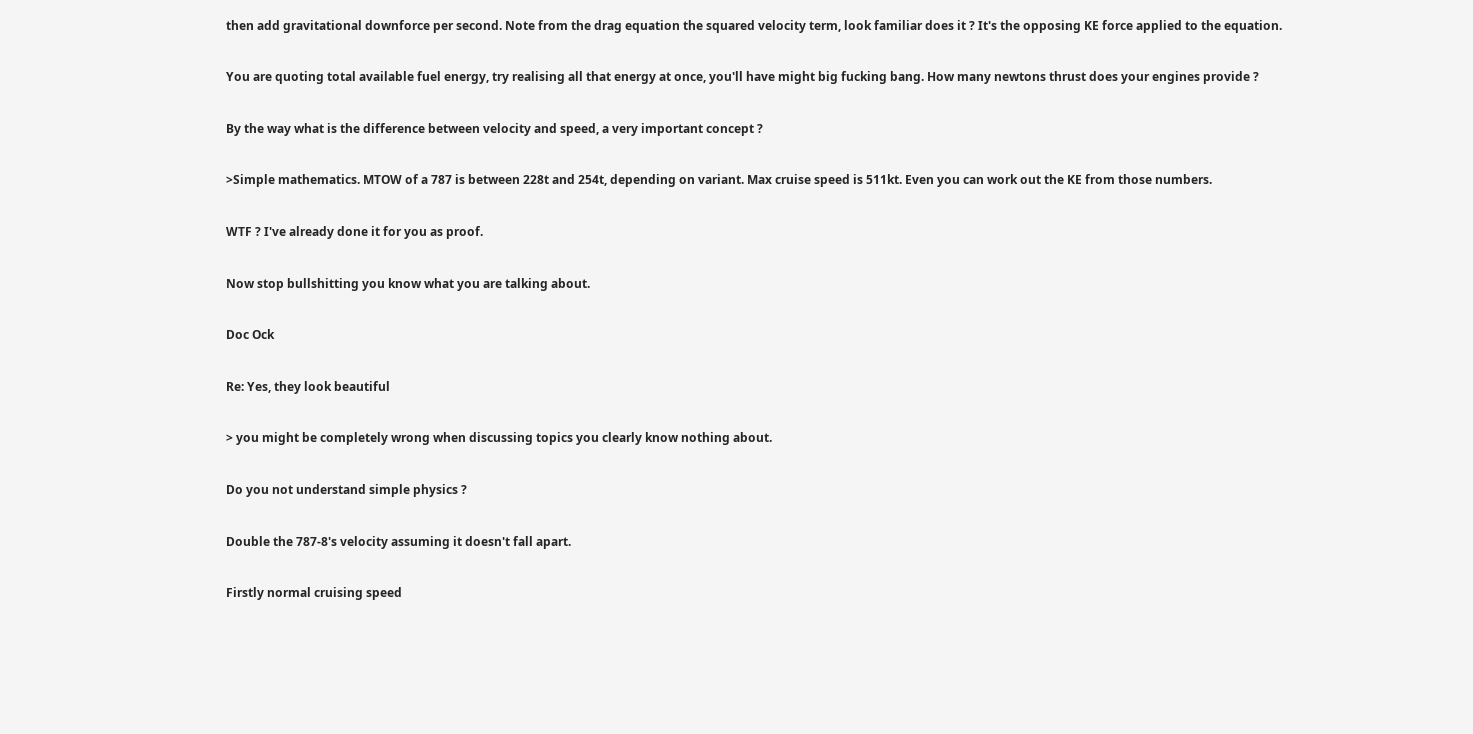then add gravitational downforce per second. Note from the drag equation the squared velocity term, look familiar does it ? It's the opposing KE force applied to the equation.

You are quoting total available fuel energy, try realising all that energy at once, you'll have might big fucking bang. How many newtons thrust does your engines provide ?

By the way what is the difference between velocity and speed, a very important concept ?

>Simple mathematics. MTOW of a 787 is between 228t and 254t, depending on variant. Max cruise speed is 511kt. Even you can work out the KE from those numbers.

WTF ? I've already done it for you as proof.

Now stop bullshitting you know what you are talking about.

Doc Ock

Re: Yes, they look beautiful

> you might be completely wrong when discussing topics you clearly know nothing about.

Do you not understand simple physics ?

Double the 787-8's velocity assuming it doesn't fall apart.

Firstly normal cruising speed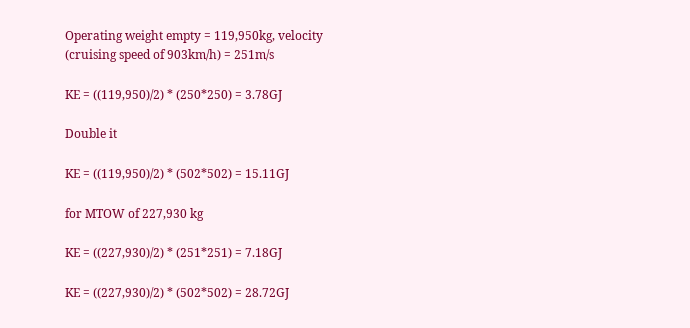Operating weight empty = 119,950kg, velocity (cruising speed of 903km/h) = 251m/s

KE = ((119,950)/2) * (250*250) = 3.78GJ

Double it

KE = ((119,950)/2) * (502*502) = 15.11GJ

for MTOW of 227,930 kg

KE = ((227,930)/2) * (251*251) = 7.18GJ

KE = ((227,930)/2) * (502*502) = 28.72GJ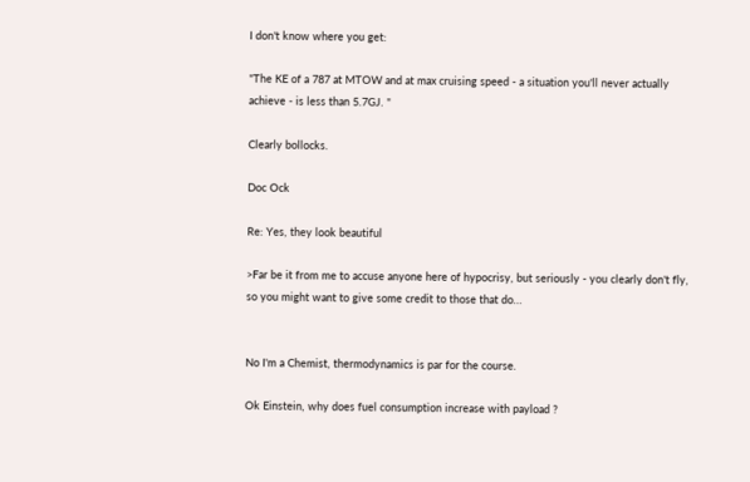I don't know where you get:

"The KE of a 787 at MTOW and at max cruising speed - a situation you'll never actually achieve - is less than 5.7GJ. "

Clearly bollocks.

Doc Ock

Re: Yes, they look beautiful

>Far be it from me to accuse anyone here of hypocrisy, but seriously - you clearly don't fly, so you might want to give some credit to those that do...


No I'm a Chemist, thermodynamics is par for the course.

Ok Einstein, why does fuel consumption increase with payload ?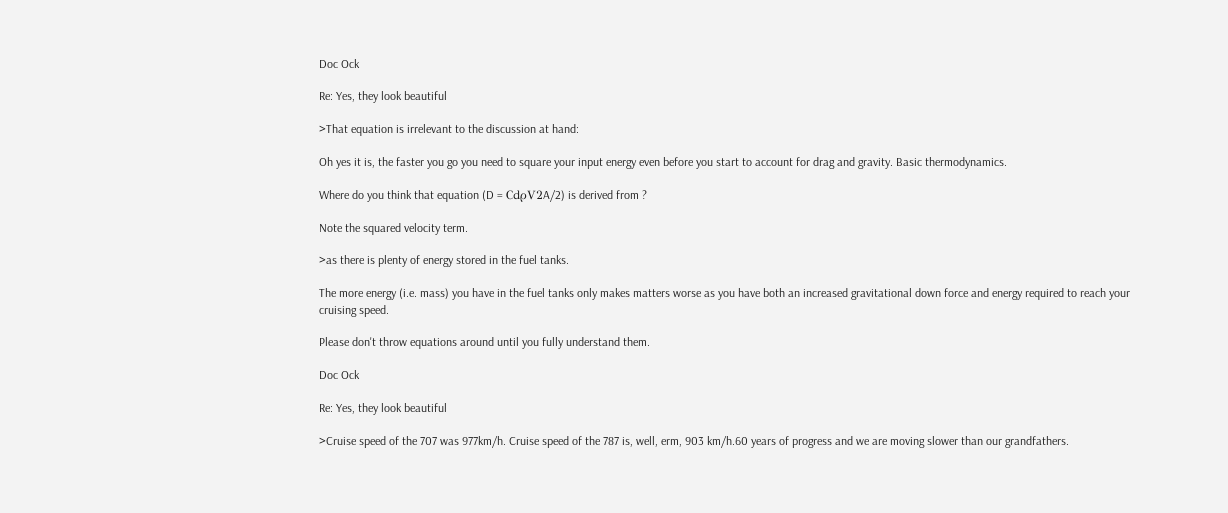Doc Ock

Re: Yes, they look beautiful

>That equation is irrelevant to the discussion at hand:

Oh yes it is, the faster you go you need to square your input energy even before you start to account for drag and gravity. Basic thermodynamics.

Where do you think that equation (D = CdρV2A/2) is derived from ?

Note the squared velocity term.

>as there is plenty of energy stored in the fuel tanks.

The more energy (i.e. mass) you have in the fuel tanks only makes matters worse as you have both an increased gravitational down force and energy required to reach your cruising speed.

Please don't throw equations around until you fully understand them.

Doc Ock

Re: Yes, they look beautiful

>Cruise speed of the 707 was 977km/h. Cruise speed of the 787 is, well, erm, 903 km/h.60 years of progress and we are moving slower than our grandfathers.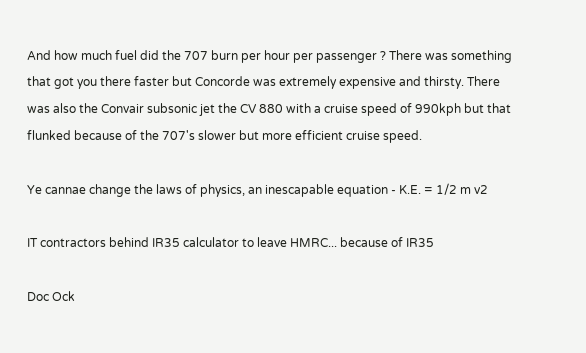And how much fuel did the 707 burn per hour per passenger ? There was something that got you there faster but Concorde was extremely expensive and thirsty. There was also the Convair subsonic jet the CV 880 with a cruise speed of 990kph but that flunked because of the 707's slower but more efficient cruise speed.

Ye cannae change the laws of physics, an inescapable equation - K.E. = 1/2 m v2

IT contractors behind IR35 calculator to leave HMRC... because of IR35

Doc Ock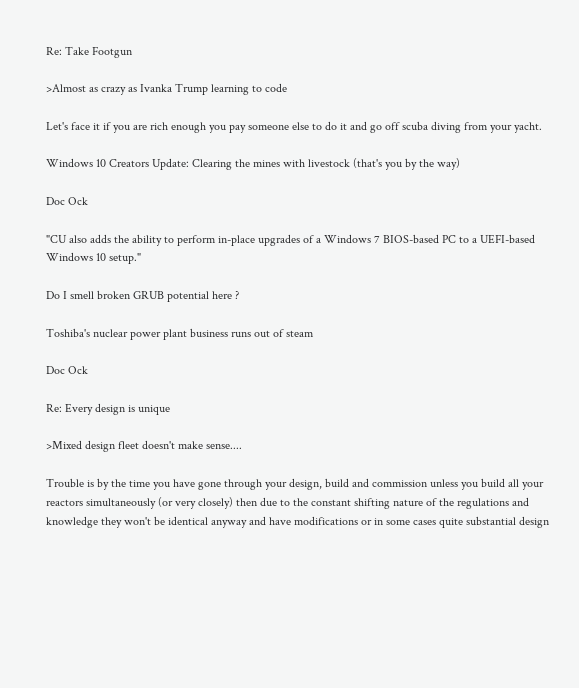Re: Take Footgun

>Almost as crazy as Ivanka Trump learning to code

Let's face it if you are rich enough you pay someone else to do it and go off scuba diving from your yacht.

Windows 10 Creators Update: Clearing the mines with livestock (that's you by the way)

Doc Ock

"CU also adds the ability to perform in-place upgrades of a Windows 7 BIOS-based PC to a UEFI-based Windows 10 setup."

Do I smell broken GRUB potential here ?

Toshiba's nuclear power plant business runs out of steam

Doc Ock

Re: Every design is unique

>Mixed design fleet doesn't make sense....

Trouble is by the time you have gone through your design, build and commission unless you build all your reactors simultaneously (or very closely) then due to the constant shifting nature of the regulations and knowledge they won't be identical anyway and have modifications or in some cases quite substantial design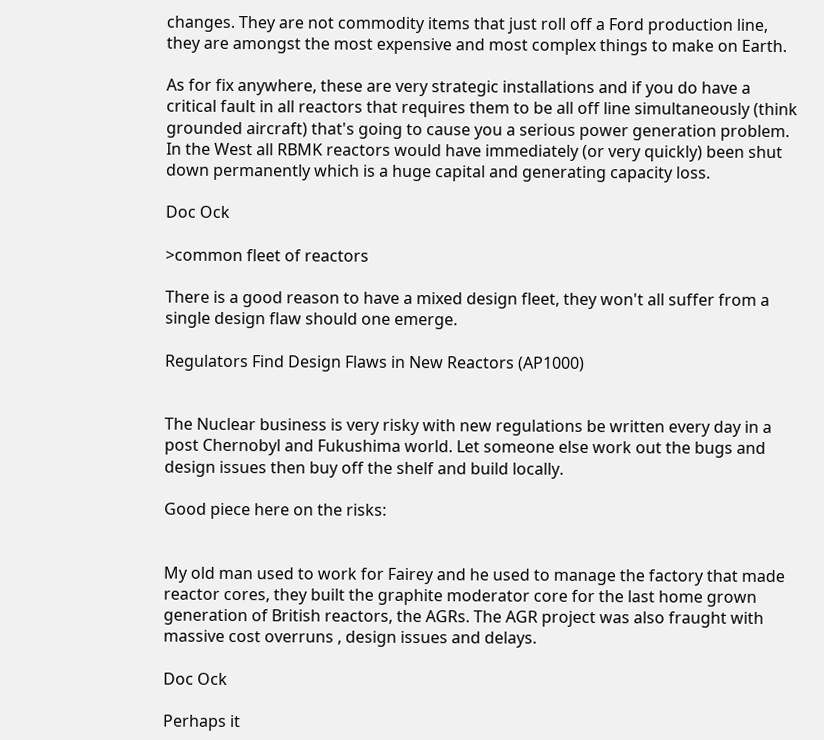changes. They are not commodity items that just roll off a Ford production line, they are amongst the most expensive and most complex things to make on Earth.

As for fix anywhere, these are very strategic installations and if you do have a critical fault in all reactors that requires them to be all off line simultaneously (think grounded aircraft) that's going to cause you a serious power generation problem. In the West all RBMK reactors would have immediately (or very quickly) been shut down permanently which is a huge capital and generating capacity loss.

Doc Ock

>common fleet of reactors

There is a good reason to have a mixed design fleet, they won't all suffer from a single design flaw should one emerge.

Regulators Find Design Flaws in New Reactors (AP1000)


The Nuclear business is very risky with new regulations be written every day in a post Chernobyl and Fukushima world. Let someone else work out the bugs and design issues then buy off the shelf and build locally.

Good piece here on the risks:


My old man used to work for Fairey and he used to manage the factory that made reactor cores, they built the graphite moderator core for the last home grown generation of British reactors, the AGRs. The AGR project was also fraught with massive cost overruns , design issues and delays.

Doc Ock

Perhaps it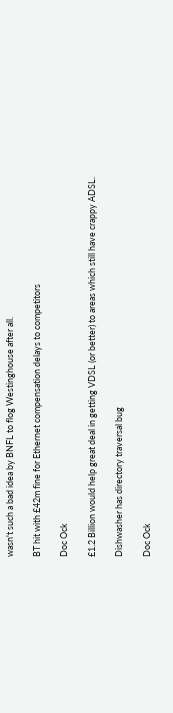wasn't such a bad idea by BNFL to flog Westinghouse after all.

BT hit with £42m fine for Ethernet compensation delays to competitors

Doc Ock

£1.2 Billion would help great deal in getting VDSL (or better) to areas which still have crappy ADSL.

Dishwasher has directory traversal bug

Doc Ock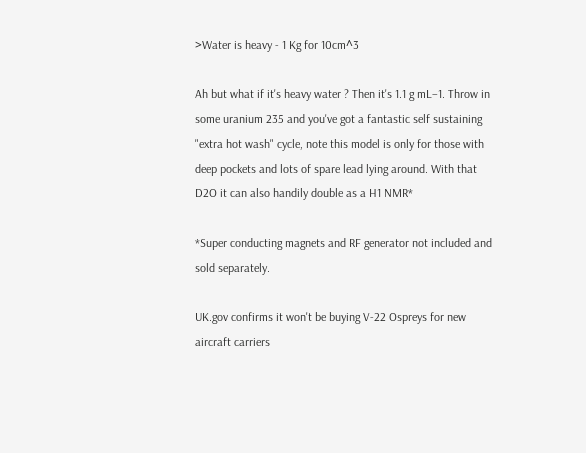>Water is heavy - 1 Kg for 10cm^3

Ah but what if it's heavy water ? Then it's 1.1 g mL−1. Throw in some uranium 235 and you've got a fantastic self sustaining "extra hot wash" cycle, note this model is only for those with deep pockets and lots of spare lead lying around. With that D2O it can also handily double as a H1 NMR*

*Super conducting magnets and RF generator not included and sold separately.

UK.gov confirms it won't be buying V-22 Ospreys for new aircraft carriers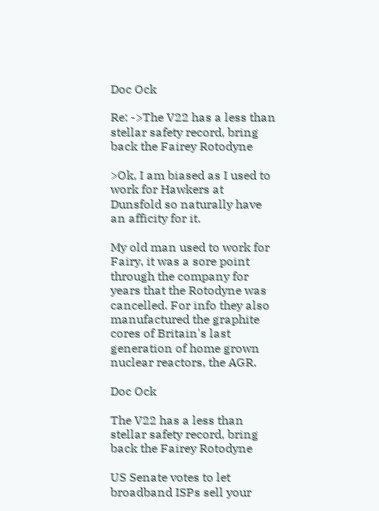Doc Ock

Re: ->The V22 has a less than stellar safety record, bring back the Fairey Rotodyne

>Ok, I am biased as I used to work for Hawkers at Dunsfold so naturally have an afficity for it.

My old man used to work for Fairy, it was a sore point through the company for years that the Rotodyne was cancelled. For info they also manufactured the graphite cores of Britain's last generation of home grown nuclear reactors, the AGR.

Doc Ock

The V22 has a less than stellar safety record, bring back the Fairey Rotodyne

US Senate votes to let broadband ISPs sell your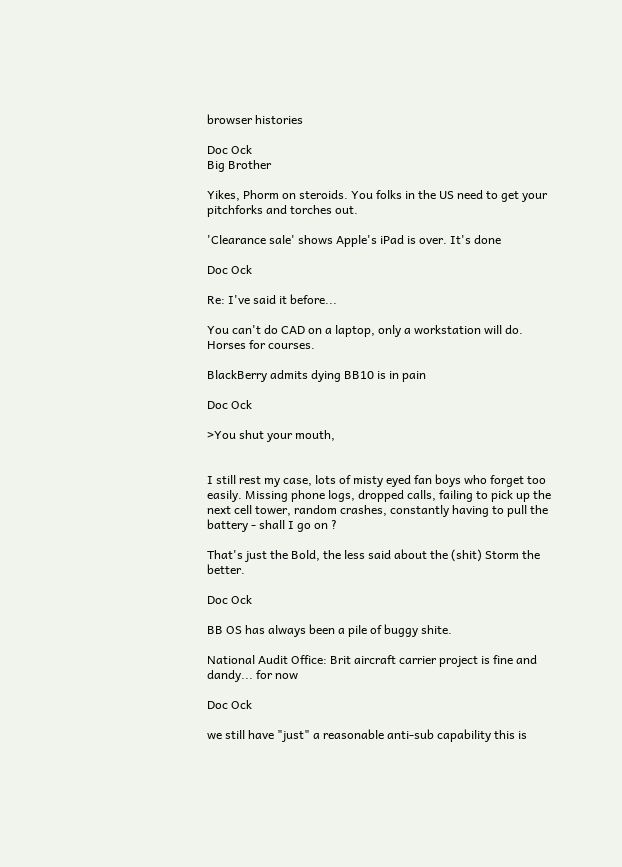browser histories

Doc Ock
Big Brother

Yikes, Phorm on steroids. You folks in the US need to get your pitchforks and torches out.

'Clearance sale' shows Apple's iPad is over. It's done

Doc Ock

Re: I've said it before...

You can't do CAD on a laptop, only a workstation will do. Horses for courses.

BlackBerry admits dying BB10 is in pain

Doc Ock

>You shut your mouth,


I still rest my case, lots of misty eyed fan boys who forget too easily. Missing phone logs, dropped calls, failing to pick up the next cell tower, random crashes, constantly having to pull the battery - shall I go on ?

That's just the Bold, the less said about the (shit) Storm the better.

Doc Ock

BB OS has always been a pile of buggy shite.

National Audit Office: Brit aircraft carrier project is fine and dandy... for now

Doc Ock

we still have "just" a reasonable anti-sub capability this is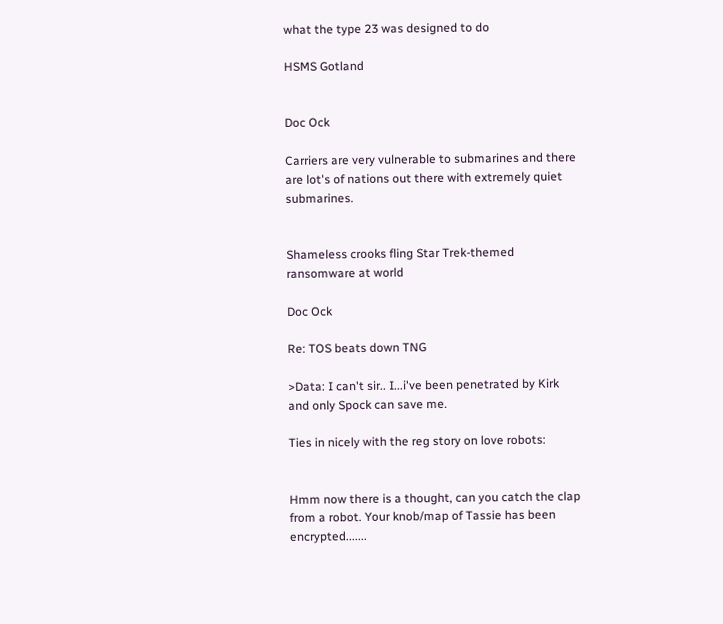what the type 23 was designed to do

HSMS Gotland


Doc Ock

Carriers are very vulnerable to submarines and there are lot's of nations out there with extremely quiet submarines.


Shameless crooks fling Star Trek-themed ransomware at world

Doc Ock

Re: TOS beats down TNG

>Data: I can't sir.. I...i've been penetrated by Kirk and only Spock can save me.

Ties in nicely with the reg story on love robots:


Hmm now there is a thought, can you catch the clap from a robot. Your knob/map of Tassie has been encrypted.......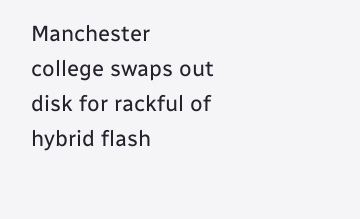Manchester college swaps out disk for rackful of hybrid flash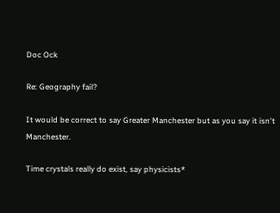Doc Ock

Re: Geography fail?

It would be correct to say Greater Manchester but as you say it isn't Manchester.

Time crystals really do exist, say physicists*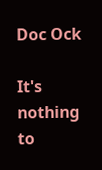Doc Ock

It's nothing to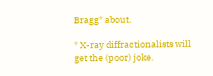Bragg* about.

* X-ray diffractionalists will get the (poor) joke.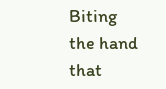Biting the hand that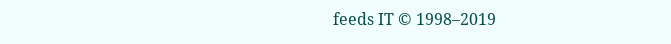feeds IT © 1998–2019